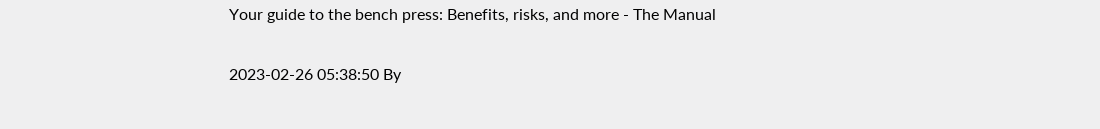Your guide to the bench press: Benefits, risks, and more - The Manual

2023-02-26 05:38:50 By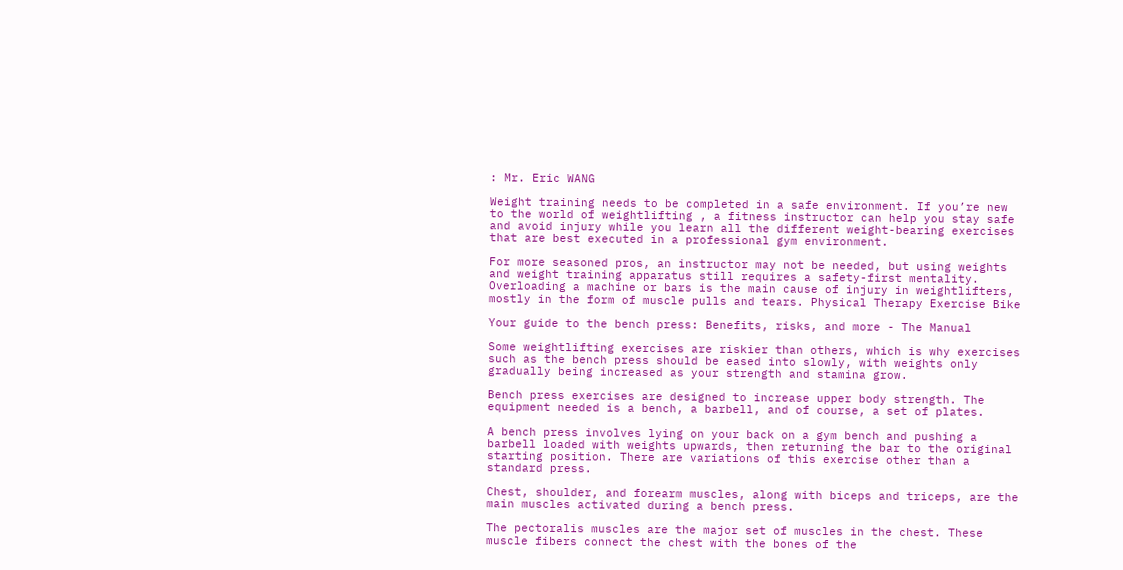: Mr. Eric WANG

Weight training needs to be completed in a safe environment. If you’re new to the world of weightlifting , a fitness instructor can help you stay safe and avoid injury while you learn all the different weight-bearing exercises that are best executed in a professional gym environment.

For more seasoned pros, an instructor may not be needed, but using weights and weight training apparatus still requires a safety-first mentality. Overloading a machine or bars is the main cause of injury in weightlifters, mostly in the form of muscle pulls and tears. Physical Therapy Exercise Bike

Your guide to the bench press: Benefits, risks, and more - The Manual

Some weightlifting exercises are riskier than others, which is why exercises such as the bench press should be eased into slowly, with weights only gradually being increased as your strength and stamina grow.

Bench press exercises are designed to increase upper body strength. The equipment needed is a bench, a barbell, and of course, a set of plates.

A bench press involves lying on your back on a gym bench and pushing a barbell loaded with weights upwards, then returning the bar to the original starting position. There are variations of this exercise other than a standard press.

Chest, shoulder, and forearm muscles, along with biceps and triceps, are the main muscles activated during a bench press.

The pectoralis muscles are the major set of muscles in the chest. These muscle fibers connect the chest with the bones of the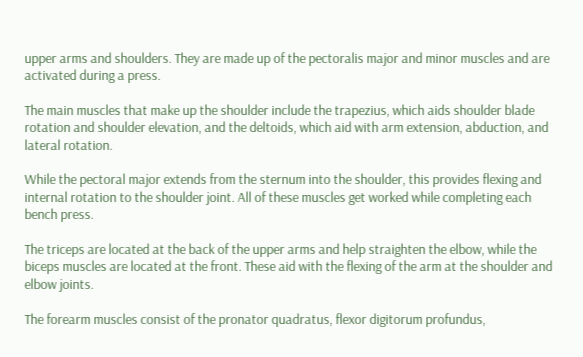upper arms and shoulders. They are made up of the pectoralis major and minor muscles and are activated during a press.

The main muscles that make up the shoulder include the trapezius, which aids shoulder blade rotation and shoulder elevation, and the deltoids, which aid with arm extension, abduction, and lateral rotation.

While the pectoral major extends from the sternum into the shoulder, this provides flexing and internal rotation to the shoulder joint. All of these muscles get worked while completing each bench press.

The triceps are located at the back of the upper arms and help straighten the elbow, while the biceps muscles are located at the front. These aid with the flexing of the arm at the shoulder and elbow joints.

The forearm muscles consist of the pronator quadratus, flexor digitorum profundus,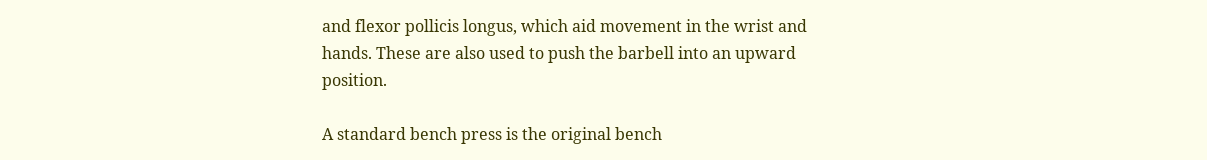and flexor pollicis longus, which aid movement in the wrist and hands. These are also used to push the barbell into an upward position.

A standard bench press is the original bench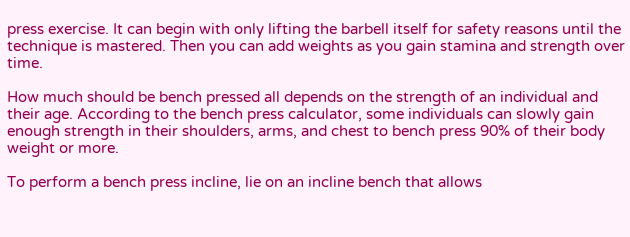press exercise. It can begin with only lifting the barbell itself for safety reasons until the technique is mastered. Then you can add weights as you gain stamina and strength over time.

How much should be bench pressed all depends on the strength of an individual and their age. According to the bench press calculator, some individuals can slowly gain enough strength in their shoulders, arms, and chest to bench press 90% of their body weight or more.

To perform a bench press incline, lie on an incline bench that allows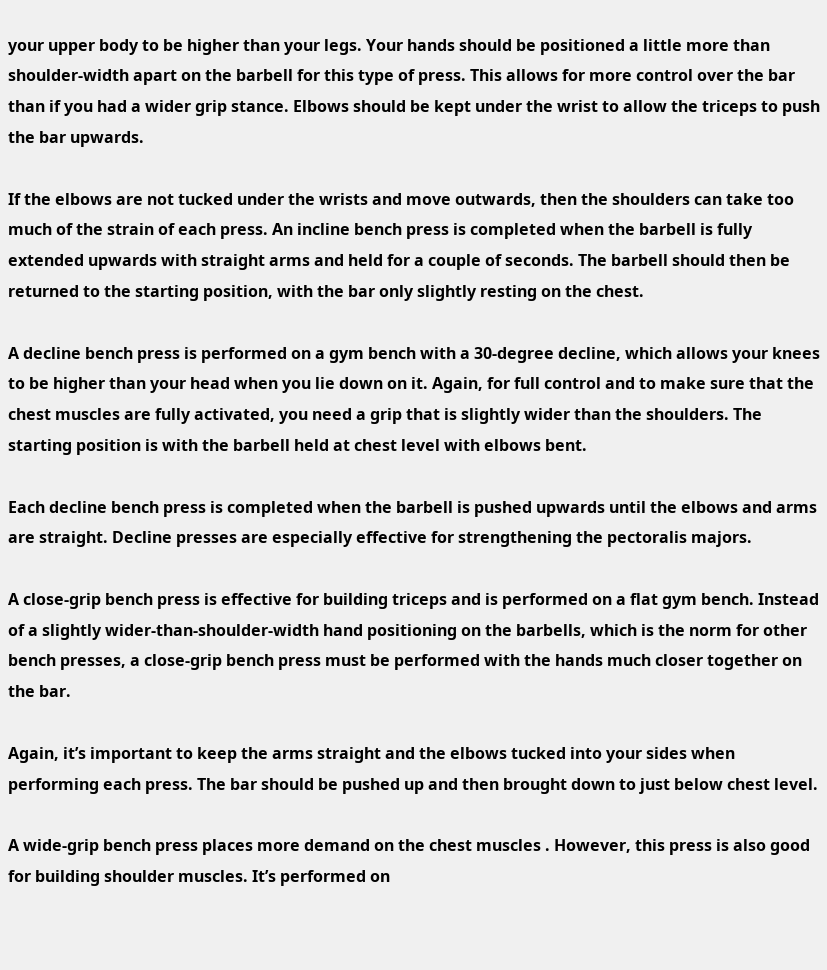your upper body to be higher than your legs. Your hands should be positioned a little more than shoulder-width apart on the barbell for this type of press. This allows for more control over the bar than if you had a wider grip stance. Elbows should be kept under the wrist to allow the triceps to push the bar upwards.

If the elbows are not tucked under the wrists and move outwards, then the shoulders can take too much of the strain of each press. An incline bench press is completed when the barbell is fully extended upwards with straight arms and held for a couple of seconds. The barbell should then be returned to the starting position, with the bar only slightly resting on the chest.

A decline bench press is performed on a gym bench with a 30-degree decline, which allows your knees to be higher than your head when you lie down on it. Again, for full control and to make sure that the chest muscles are fully activated, you need a grip that is slightly wider than the shoulders. The starting position is with the barbell held at chest level with elbows bent.

Each decline bench press is completed when the barbell is pushed upwards until the elbows and arms are straight. Decline presses are especially effective for strengthening the pectoralis majors.

A close-grip bench press is effective for building triceps and is performed on a flat gym bench. Instead of a slightly wider-than-shoulder-width hand positioning on the barbells, which is the norm for other bench presses, a close-grip bench press must be performed with the hands much closer together on the bar.

Again, it’s important to keep the arms straight and the elbows tucked into your sides when performing each press. The bar should be pushed up and then brought down to just below chest level.

A wide-grip bench press places more demand on the chest muscles . However, this press is also good for building shoulder muscles. It’s performed on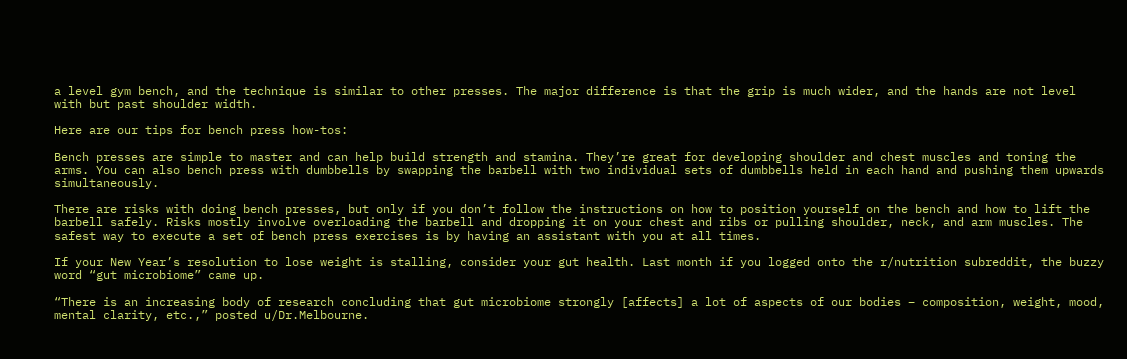a level gym bench, and the technique is similar to other presses. The major difference is that the grip is much wider, and the hands are not level with but past shoulder width.

Here are our tips for bench press how-tos:

Bench presses are simple to master and can help build strength and stamina. They’re great for developing shoulder and chest muscles and toning the arms. You can also bench press with dumbbells by swapping the barbell with two individual sets of dumbbells held in each hand and pushing them upwards simultaneously.

There are risks with doing bench presses, but only if you don’t follow the instructions on how to position yourself on the bench and how to lift the barbell safely. Risks mostly involve overloading the barbell and dropping it on your chest and ribs or pulling shoulder, neck, and arm muscles. The safest way to execute a set of bench press exercises is by having an assistant with you at all times.

If your New Year’s resolution to lose weight is stalling, consider your gut health. Last month if you logged onto the r/nutrition subreddit, the buzzy word “gut microbiome” came up.

“There is an increasing body of research concluding that gut microbiome strongly [affects] a lot of aspects of our bodies – composition, weight, mood, mental clarity, etc.,” posted u/Dr.Melbourne.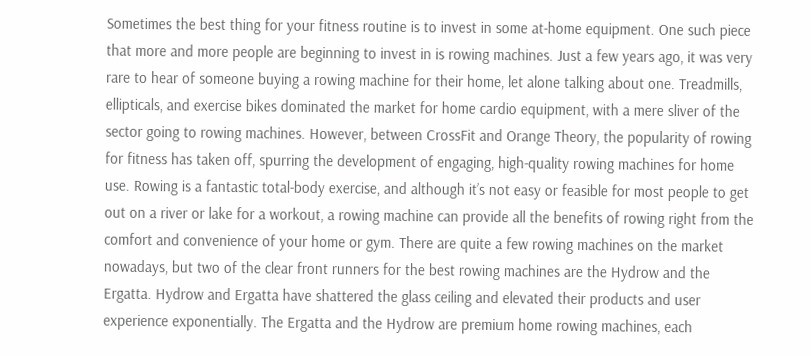Sometimes the best thing for your fitness routine is to invest in some at-home equipment. One such piece that more and more people are beginning to invest in is rowing machines. Just a few years ago, it was very rare to hear of someone buying a rowing machine for their home, let alone talking about one. Treadmills, ellipticals, and exercise bikes dominated the market for home cardio equipment, with a mere sliver of the sector going to rowing machines. However, between CrossFit and Orange Theory, the popularity of rowing for fitness has taken off, spurring the development of engaging, high-quality rowing machines for home use. Rowing is a fantastic total-body exercise, and although it’s not easy or feasible for most people to get out on a river or lake for a workout, a rowing machine can provide all the benefits of rowing right from the comfort and convenience of your home or gym. There are quite a few rowing machines on the market nowadays, but two of the clear front runners for the best rowing machines are the Hydrow and the Ergatta. Hydrow and Ergatta have shattered the glass ceiling and elevated their products and user experience exponentially. The Ergatta and the Hydrow are premium home rowing machines, each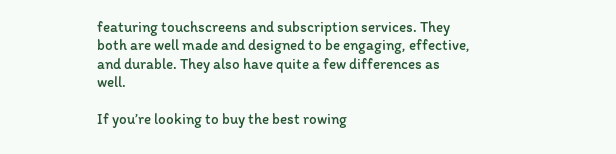featuring touchscreens and subscription services. They both are well made and designed to be engaging, effective, and durable. They also have quite a few differences as well.

If you’re looking to buy the best rowing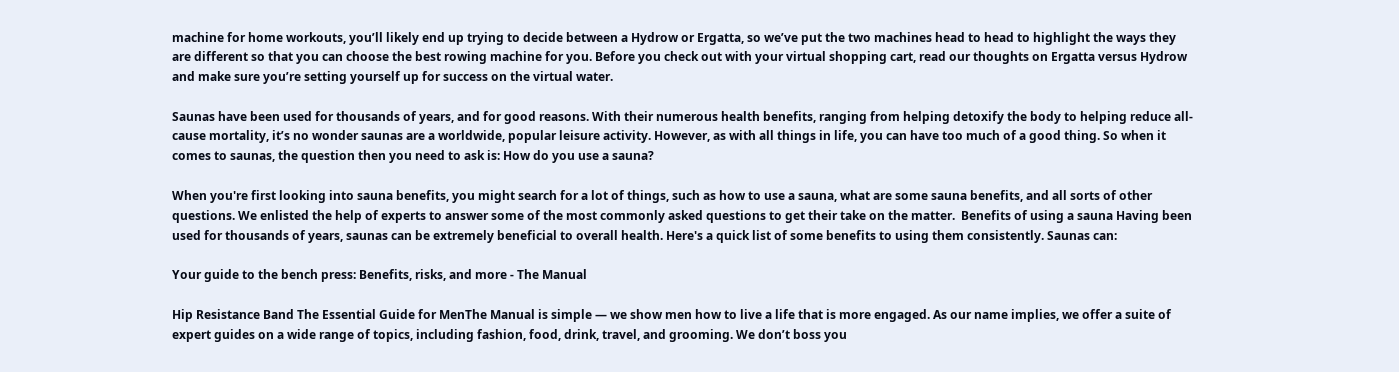machine for home workouts, you’ll likely end up trying to decide between a Hydrow or Ergatta, so we’ve put the two machines head to head to highlight the ways they are different so that you can choose the best rowing machine for you. Before you check out with your virtual shopping cart, read our thoughts on Ergatta versus Hydrow and make sure you’re setting yourself up for success on the virtual water.

Saunas have been used for thousands of years, and for good reasons. With their numerous health benefits, ranging from helping detoxify the body to helping reduce all-cause mortality, it’s no wonder saunas are a worldwide, popular leisure activity. However, as with all things in life, you can have too much of a good thing. So when it comes to saunas, the question then you need to ask is: How do you use a sauna?

When you're first looking into sauna benefits, you might search for a lot of things, such as how to use a sauna, what are some sauna benefits, and all sorts of other questions. We enlisted the help of experts to answer some of the most commonly asked questions to get their take on the matter.  Benefits of using a sauna Having been used for thousands of years, saunas can be extremely beneficial to overall health. Here's a quick list of some benefits to using them consistently. Saunas can:

Your guide to the bench press: Benefits, risks, and more - The Manual

Hip Resistance Band The Essential Guide for MenThe Manual is simple — we show men how to live a life that is more engaged. As our name implies, we offer a suite of expert guides on a wide range of topics, including fashion, food, drink, travel, and grooming. We don’t boss you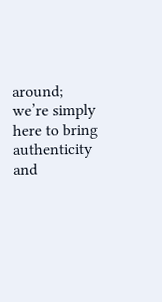around; we’re simply here to bring authenticity and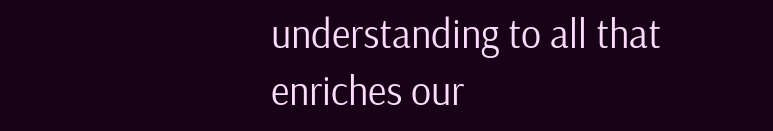understanding to all that enriches our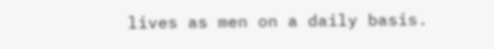lives as men on a daily basis.